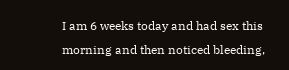I am 6 weeks today and had sex this morning and then noticed bleeding,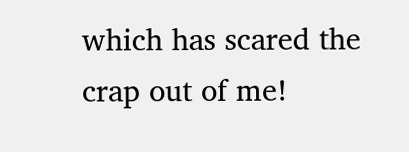which has scared the crap out of me!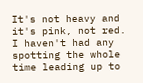It's not heavy and it's pink, not red.  I haven't had any spotting the whole time leading up to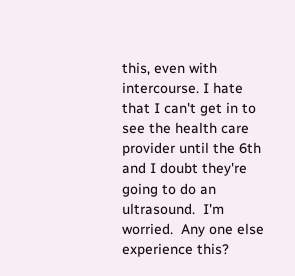this, even with intercourse. I hate that I can't get in to see the health care provider until the 6th and I doubt they're going to do an ultrasound.  I'm worried.  Any one else experience this?